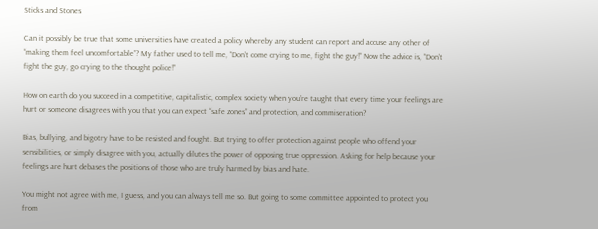Sticks and Stones

Can it possibly be true that some universities have created a policy whereby any student can report and accuse any other of “making them feel uncomfortable”? My father used to tell me, “Don’t come crying to me, fight the guy!” Now the advice is, “Don’t fight the guy, go crying to the thought police!”

How on earth do you succeed in a competitive, capitalistic, complex society when you’re taught that every time your feelings are hurt or someone disagrees with you that you can expect “safe zones” and protection, and commiseration?

Bias, bullying, and bigotry have to be resisted and fought. But trying to offer protection against people who offend your sensibilities, or simply disagree with you, actually dilutes the power of opposing true oppression. Asking for help because your feelings are hurt debases the positions of those who are truly harmed by bias and hate.

You might not agree with me, I guess, and you can always tell me so. But going to some committee appointed to protect you from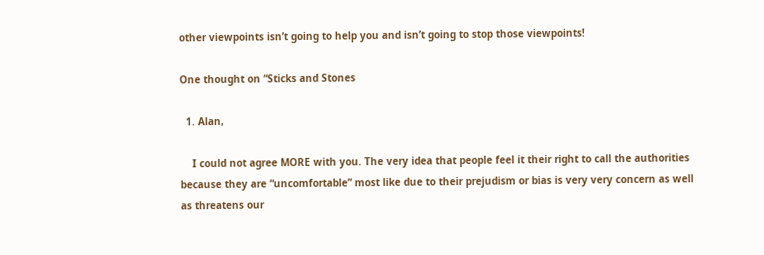other viewpoints isn’t going to help you and isn’t going to stop those viewpoints!

One thought on “Sticks and Stones

  1. Alan,

    I could not agree MORE with you. The very idea that people feel it their right to call the authorities because they are “uncomfortable” most like due to their prejudism or bias is very very concern as well as threatens our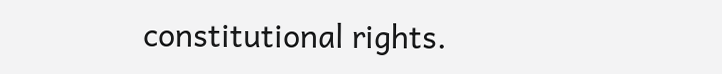constitutional rights.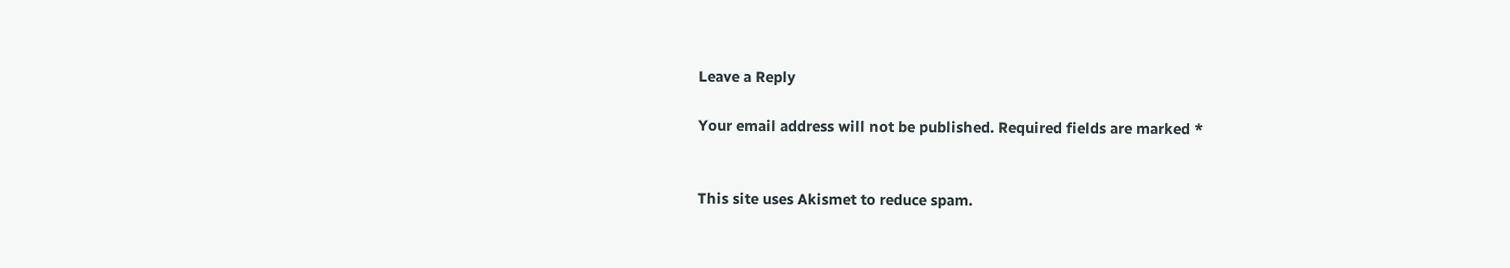Leave a Reply

Your email address will not be published. Required fields are marked *


This site uses Akismet to reduce spam.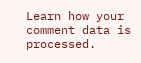Learn how your comment data is processed.